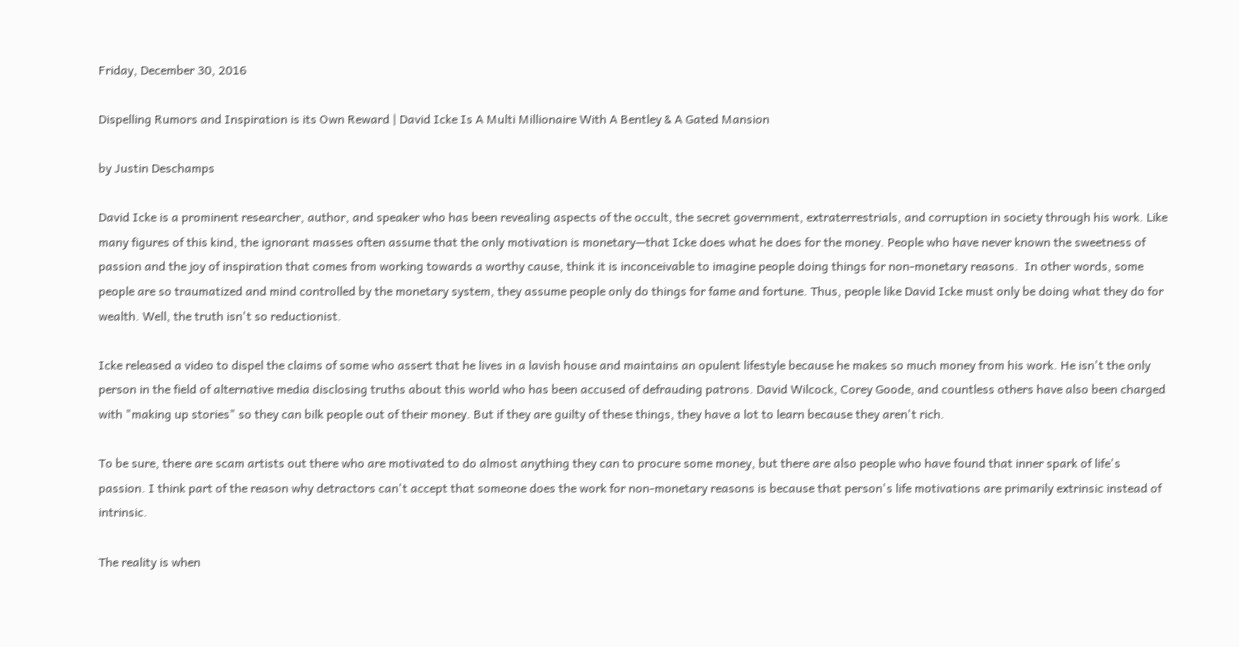Friday, December 30, 2016

Dispelling Rumors and Inspiration is its Own Reward | David Icke Is A Multi Millionaire With A Bentley & A Gated Mansion

by Justin Deschamps

David Icke is a prominent researcher, author, and speaker who has been revealing aspects of the occult, the secret government, extraterrestrials, and corruption in society through his work. Like many figures of this kind, the ignorant masses often assume that the only motivation is monetary—that Icke does what he does for the money. People who have never known the sweetness of passion and the joy of inspiration that comes from working towards a worthy cause, think it is inconceivable to imagine people doing things for non-monetary reasons.  In other words, some people are so traumatized and mind controlled by the monetary system, they assume people only do things for fame and fortune. Thus, people like David Icke must only be doing what they do for wealth. Well, the truth isn't so reductionist.

Icke released a video to dispel the claims of some who assert that he lives in a lavish house and maintains an opulent lifestyle because he makes so much money from his work. He isn't the only person in the field of alternative media disclosing truths about this world who has been accused of defrauding patrons. David Wilcock, Corey Goode, and countless others have also been charged with "making up stories" so they can bilk people out of their money. But if they are guilty of these things, they have a lot to learn because they aren't rich.

To be sure, there are scam artists out there who are motivated to do almost anything they can to procure some money, but there are also people who have found that inner spark of life's passion. I think part of the reason why detractors can't accept that someone does the work for non-monetary reasons is because that person's life motivations are primarily extrinsic instead of intrinsic.

The reality is when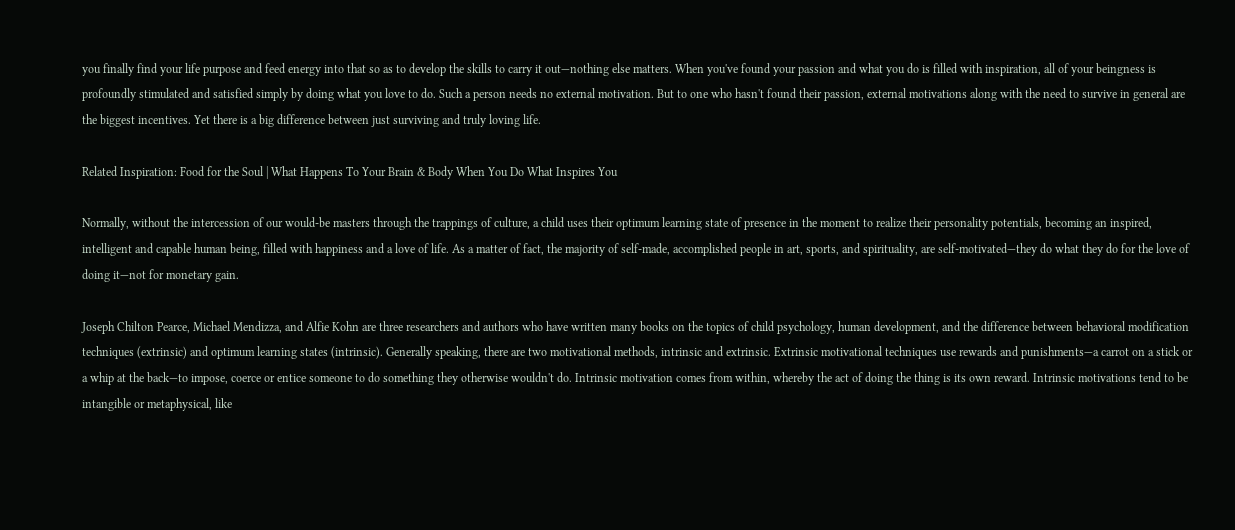you finally find your life purpose and feed energy into that so as to develop the skills to carry it out—nothing else matters. When you've found your passion and what you do is filled with inspiration, all of your beingness is profoundly stimulated and satisfied simply by doing what you love to do. Such a person needs no external motivation. But to one who hasn't found their passion, external motivations along with the need to survive in general are the biggest incentives. Yet there is a big difference between just surviving and truly loving life.

Related Inspiration: Food for the Soul | What Happens To Your Brain & Body When You Do What Inspires You

Normally, without the intercession of our would-be masters through the trappings of culture, a child uses their optimum learning state of presence in the moment to realize their personality potentials, becoming an inspired, intelligent and capable human being, filled with happiness and a love of life. As a matter of fact, the majority of self-made, accomplished people in art, sports, and spirituality, are self-motivated—they do what they do for the love of doing it—not for monetary gain.

Joseph Chilton Pearce, Michael Mendizza, and Alfie Kohn are three researchers and authors who have written many books on the topics of child psychology, human development, and the difference between behavioral modification techniques (extrinsic) and optimum learning states (intrinsic). Generally speaking, there are two motivational methods, intrinsic and extrinsic. Extrinsic motivational techniques use rewards and punishments—a carrot on a stick or a whip at the back—to impose, coerce or entice someone to do something they otherwise wouldn't do. Intrinsic motivation comes from within, whereby the act of doing the thing is its own reward. Intrinsic motivations tend to be intangible or metaphysical, like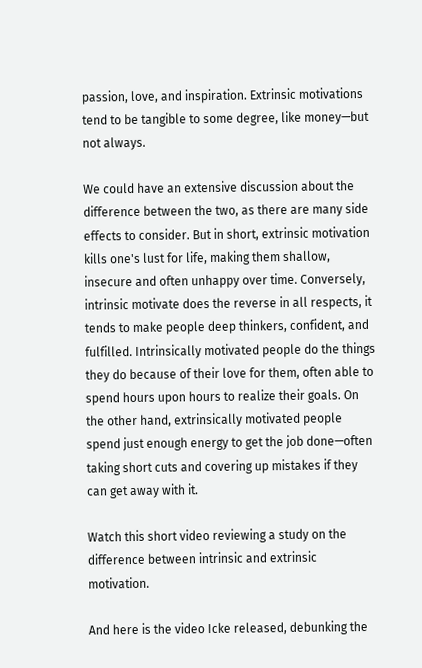passion, love, and inspiration. Extrinsic motivations tend to be tangible to some degree, like money—but not always.

We could have an extensive discussion about the difference between the two, as there are many side effects to consider. But in short, extrinsic motivation kills one's lust for life, making them shallow, insecure and often unhappy over time. Conversely, intrinsic motivate does the reverse in all respects, it tends to make people deep thinkers, confident, and fulfilled. Intrinsically motivated people do the things they do because of their love for them, often able to spend hours upon hours to realize their goals. On the other hand, extrinsically motivated people spend just enough energy to get the job done—often taking short cuts and covering up mistakes if they can get away with it.

Watch this short video reviewing a study on the difference between intrinsic and extrinsic motivation.

And here is the video Icke released, debunking the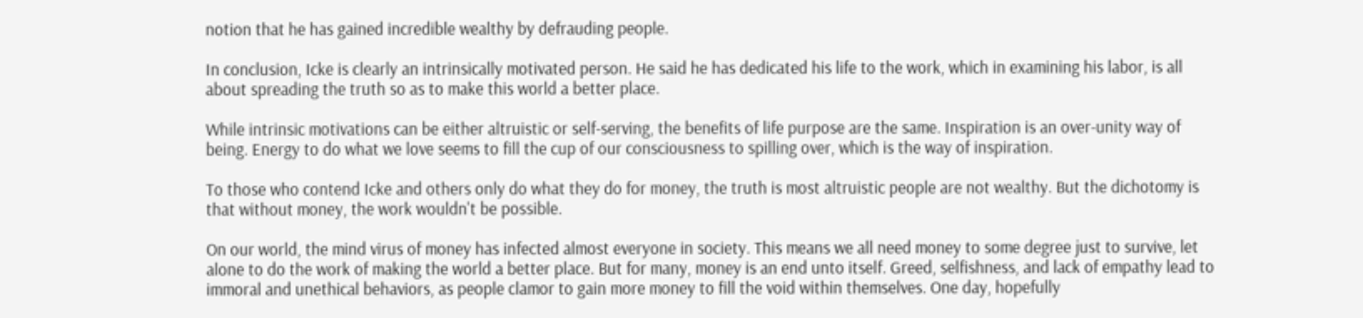notion that he has gained incredible wealthy by defrauding people.

In conclusion, Icke is clearly an intrinsically motivated person. He said he has dedicated his life to the work, which in examining his labor, is all about spreading the truth so as to make this world a better place.

While intrinsic motivations can be either altruistic or self-serving, the benefits of life purpose are the same. Inspiration is an over-unity way of being. Energy to do what we love seems to fill the cup of our consciousness to spilling over, which is the way of inspiration.

To those who contend Icke and others only do what they do for money, the truth is most altruistic people are not wealthy. But the dichotomy is that without money, the work wouldn't be possible.

On our world, the mind virus of money has infected almost everyone in society. This means we all need money to some degree just to survive, let alone to do the work of making the world a better place. But for many, money is an end unto itself. Greed, selfishness, and lack of empathy lead to immoral and unethical behaviors, as people clamor to gain more money to fill the void within themselves. One day, hopefully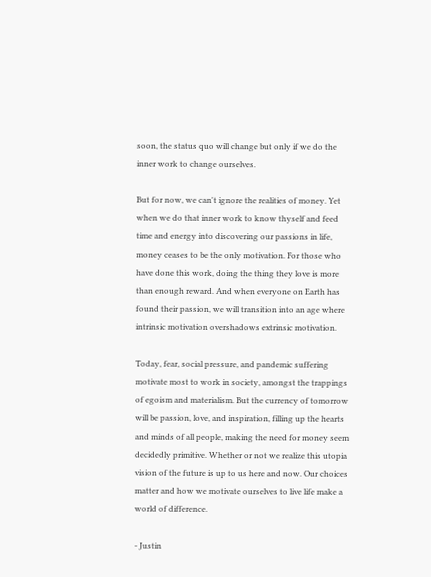soon, the status quo will change but only if we do the inner work to change ourselves.

But for now, we can't ignore the realities of money. Yet when we do that inner work to know thyself and feed time and energy into discovering our passions in life, money ceases to be the only motivation. For those who have done this work, doing the thing they love is more than enough reward. And when everyone on Earth has found their passion, we will transition into an age where intrinsic motivation overshadows extrinsic motivation.

Today, fear, social pressure, and pandemic suffering motivate most to work in society, amongst the trappings of egoism and materialism. But the currency of tomorrow will be passion, love, and inspiration, filling up the hearts and minds of all people, making the need for money seem decidedly primitive. Whether or not we realize this utopia vision of the future is up to us here and now. Our choices matter and how we motivate ourselves to live life make a world of difference.

- Justin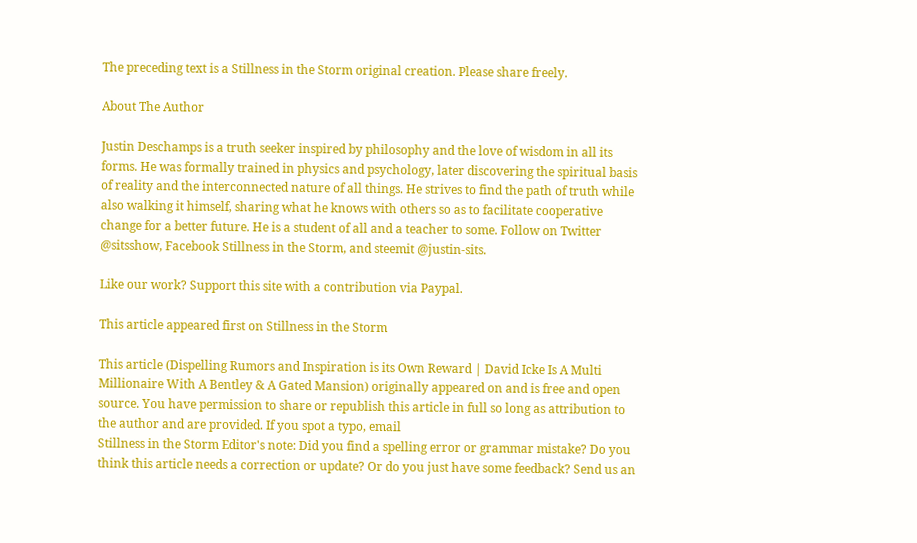The preceding text is a Stillness in the Storm original creation. Please share freely.

About The Author

Justin Deschamps is a truth seeker inspired by philosophy and the love of wisdom in all its forms. He was formally trained in physics and psychology, later discovering the spiritual basis of reality and the interconnected nature of all things. He strives to find the path of truth while also walking it himself, sharing what he knows with others so as to facilitate cooperative change for a better future. He is a student of all and a teacher to some. Follow on Twitter @sitsshow, Facebook Stillness in the Storm, and steemit @justin-sits.

Like our work? Support this site with a contribution via Paypal.

This article appeared first on Stillness in the Storm

This article (Dispelling Rumors and Inspiration is its Own Reward | David Icke Is A Multi Millionaire With A Bentley & A Gated Mansion) originally appeared on and is free and open source. You have permission to share or republish this article in full so long as attribution to the author and are provided. If you spot a typo, email
Stillness in the Storm Editor's note: Did you find a spelling error or grammar mistake? Do you think this article needs a correction or update? Or do you just have some feedback? Send us an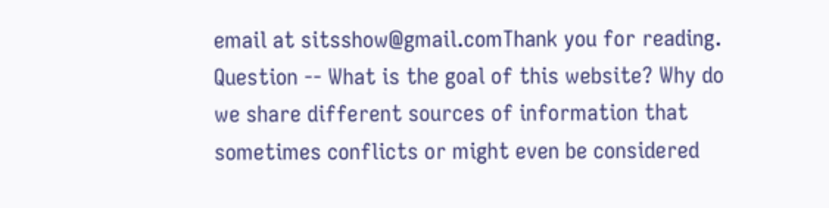email at sitsshow@gmail.comThank you for reading.
Question -- What is the goal of this website? Why do we share different sources of information that sometimes conflicts or might even be considered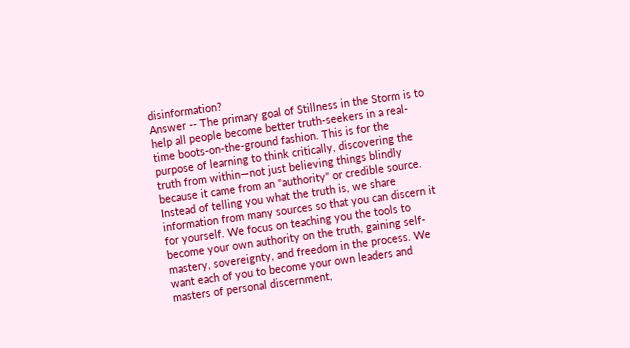disinformation?
Answer -- The primary goal of Stillness in the Storm is to help all people become better truth-seekers in a real-time boots-on-the-ground fashion. This is for the purpose of learning to think critically, discovering the truth from within—not just believing things blindly because it came from an "authority" or credible source. Instead of telling you what the truth is, we share information from many sources so that you can discern it for yourself. We focus on teaching you the tools to become your own authority on the truth, gaining self-mastery, sovereignty, and freedom in the process. We want each of you to become your own leaders and masters of personal discernment,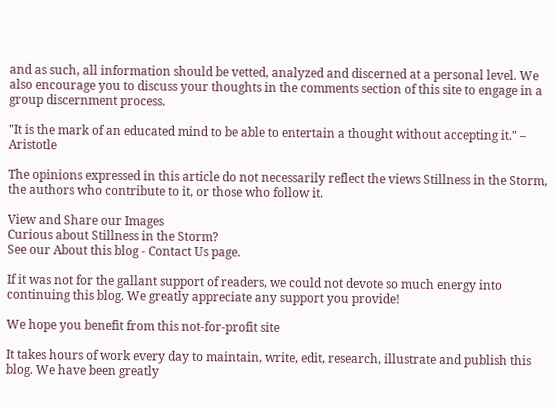and as such, all information should be vetted, analyzed and discerned at a personal level. We also encourage you to discuss your thoughts in the comments section of this site to engage in a group discernment process.

"It is the mark of an educated mind to be able to entertain a thought without accepting it." – Aristotle

The opinions expressed in this article do not necessarily reflect the views Stillness in the Storm, the authors who contribute to it, or those who follow it.

View and Share our Images
Curious about Stillness in the Storm?
See our About this blog - Contact Us page.

If it was not for the gallant support of readers, we could not devote so much energy into continuing this blog. We greatly appreciate any support you provide!

We hope you benefit from this not-for-profit site

It takes hours of work every day to maintain, write, edit, research, illustrate and publish this blog. We have been greatly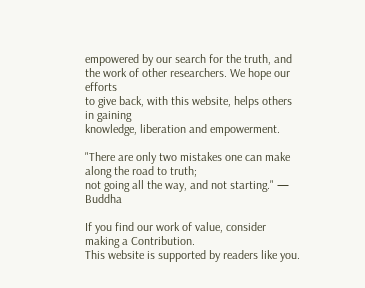empowered by our search for the truth, and the work of other researchers. We hope our efforts
to give back, with this website, helps others in gaining
knowledge, liberation and empowerment.

"There are only two mistakes one can make along the road to truth;
not going all the way, and not starting." — Buddha

If you find our work of value, consider making a Contribution.
This website is supported by readers like you.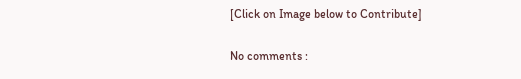[Click on Image below to Contribute]

No comments :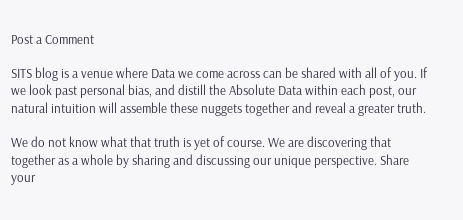Post a Comment

SITS blog is a venue where Data we come across can be shared with all of you. If we look past personal bias, and distill the Absolute Data within each post, our natural intuition will assemble these nuggets together and reveal a greater truth.

We do not know what that truth is yet of course. We are discovering that together as a whole by sharing and discussing our unique perspective. Share your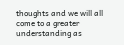thoughts and we will all come to a greater understanding as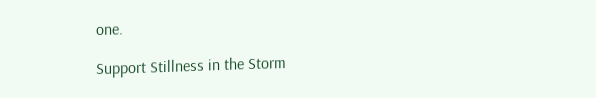one.

Support Stillness in the Storm